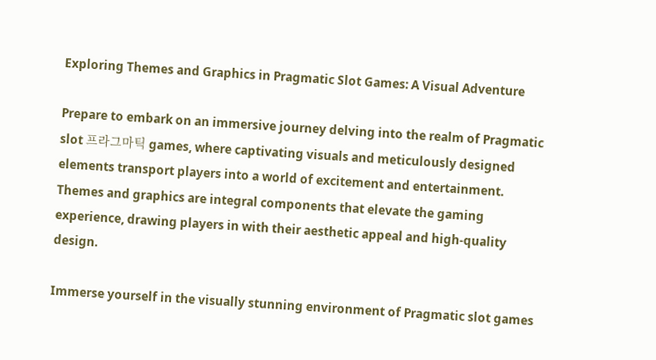Exploring Themes and Graphics in Pragmatic Slot Games: A Visual Adventure

Prepare to embark on an immersive journey delving into the realm of Pragmatic slot 프라그마틱 games, where captivating visuals and meticulously designed elements transport players into a world of excitement and entertainment. Themes and graphics are integral components that elevate the gaming experience, drawing players in with their aesthetic appeal and high-quality design.

Immerse yourself in the visually stunning environment of Pragmatic slot games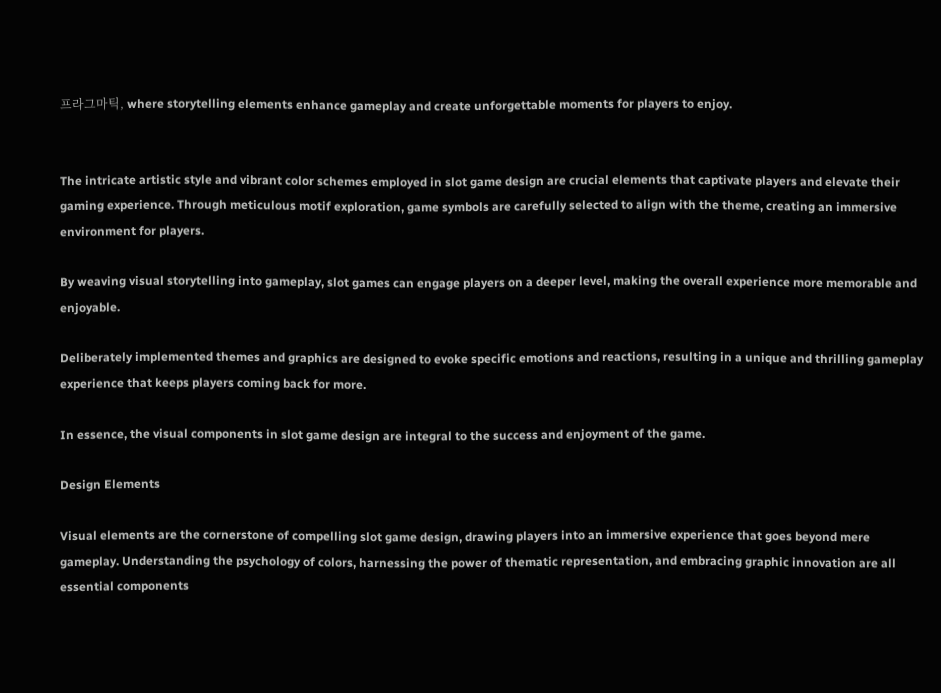프라그마틱, where storytelling elements enhance gameplay and create unforgettable moments for players to enjoy.


The intricate artistic style and vibrant color schemes employed in slot game design are crucial elements that captivate players and elevate their gaming experience. Through meticulous motif exploration, game symbols are carefully selected to align with the theme, creating an immersive environment for players.

By weaving visual storytelling into gameplay, slot games can engage players on a deeper level, making the overall experience more memorable and enjoyable.

Deliberately implemented themes and graphics are designed to evoke specific emotions and reactions, resulting in a unique and thrilling gameplay experience that keeps players coming back for more.

In essence, the visual components in slot game design are integral to the success and enjoyment of the game.

Design Elements

Visual elements are the cornerstone of compelling slot game design, drawing players into an immersive experience that goes beyond mere gameplay. Understanding the psychology of colors, harnessing the power of thematic representation, and embracing graphic innovation are all essential components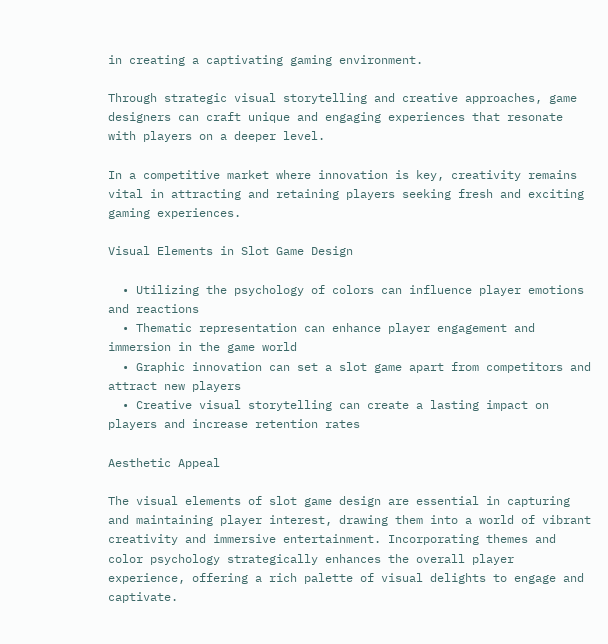in creating a captivating gaming environment.

Through strategic visual storytelling and creative approaches, game designers can craft unique and engaging experiences that resonate with players on a deeper level.

In a competitive market where innovation is key, creativity remains vital in attracting and retaining players seeking fresh and exciting gaming experiences.

Visual Elements in Slot Game Design

  • Utilizing the psychology of colors can influence player emotions and reactions
  • Thematic representation can enhance player engagement and immersion in the game world
  • Graphic innovation can set a slot game apart from competitors and attract new players
  • Creative visual storytelling can create a lasting impact on players and increase retention rates

Aesthetic Appeal

The visual elements of slot game design are essential in capturing and maintaining player interest, drawing them into a world of vibrant creativity and immersive entertainment. Incorporating themes and color psychology strategically enhances the overall player experience, offering a rich palette of visual delights to engage and captivate.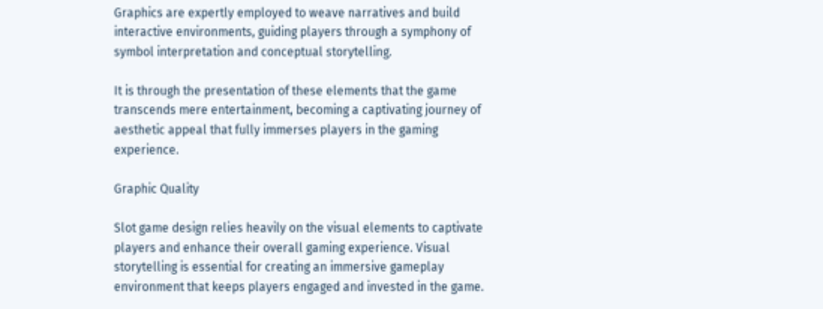Graphics are expertly employed to weave narratives and build interactive environments, guiding players through a symphony of symbol interpretation and conceptual storytelling.

It is through the presentation of these elements that the game transcends mere entertainment, becoming a captivating journey of aesthetic appeal that fully immerses players in the gaming experience.

Graphic Quality

Slot game design relies heavily on the visual elements to captivate players and enhance their overall gaming experience. Visual storytelling is essential for creating an immersive gameplay environment that keeps players engaged and invested in the game.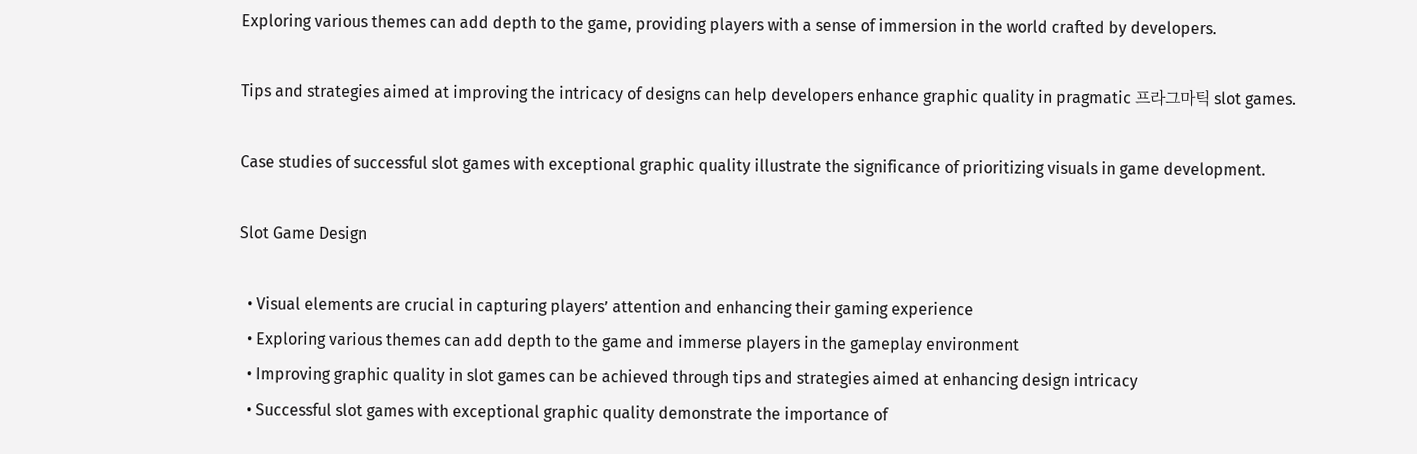Exploring various themes can add depth to the game, providing players with a sense of immersion in the world crafted by developers.

Tips and strategies aimed at improving the intricacy of designs can help developers enhance graphic quality in pragmatic 프라그마틱 slot games.

Case studies of successful slot games with exceptional graphic quality illustrate the significance of prioritizing visuals in game development.

Slot Game Design

  • Visual elements are crucial in capturing players’ attention and enhancing their gaming experience
  • Exploring various themes can add depth to the game and immerse players in the gameplay environment
  • Improving graphic quality in slot games can be achieved through tips and strategies aimed at enhancing design intricacy
  • Successful slot games with exceptional graphic quality demonstrate the importance of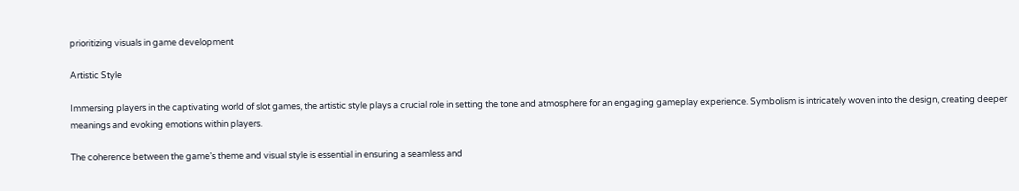prioritizing visuals in game development

Artistic Style

Immersing players in the captivating world of slot games, the artistic style plays a crucial role in setting the tone and atmosphere for an engaging gameplay experience. Symbolism is intricately woven into the design, creating deeper meanings and evoking emotions within players.

The coherence between the game’s theme and visual style is essential in ensuring a seamless and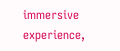immersive experience,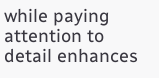while paying attention to detail enhances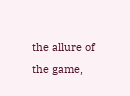the allure of the game,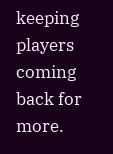keeping players coming back for more.